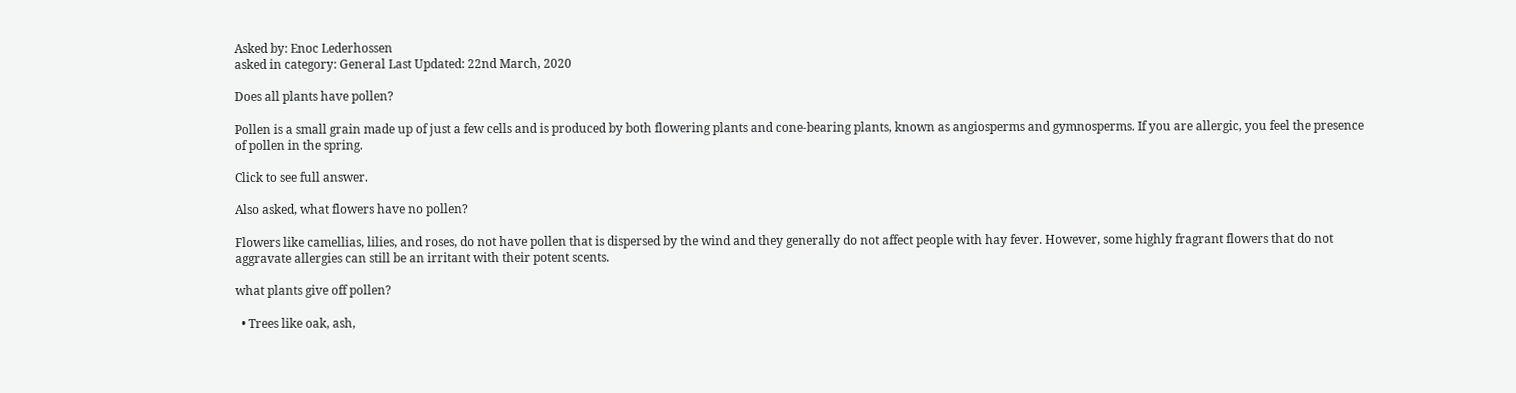Asked by: Enoc Lederhossen
asked in category: General Last Updated: 22nd March, 2020

Does all plants have pollen?

Pollen is a small grain made up of just a few cells and is produced by both flowering plants and cone-bearing plants, known as angiosperms and gymnosperms. If you are allergic, you feel the presence of pollen in the spring.

Click to see full answer.

Also asked, what flowers have no pollen?

Flowers like camellias, lilies, and roses, do not have pollen that is dispersed by the wind and they generally do not affect people with hay fever. However, some highly fragrant flowers that do not aggravate allergies can still be an irritant with their potent scents.

what plants give off pollen?

  • Trees like oak, ash,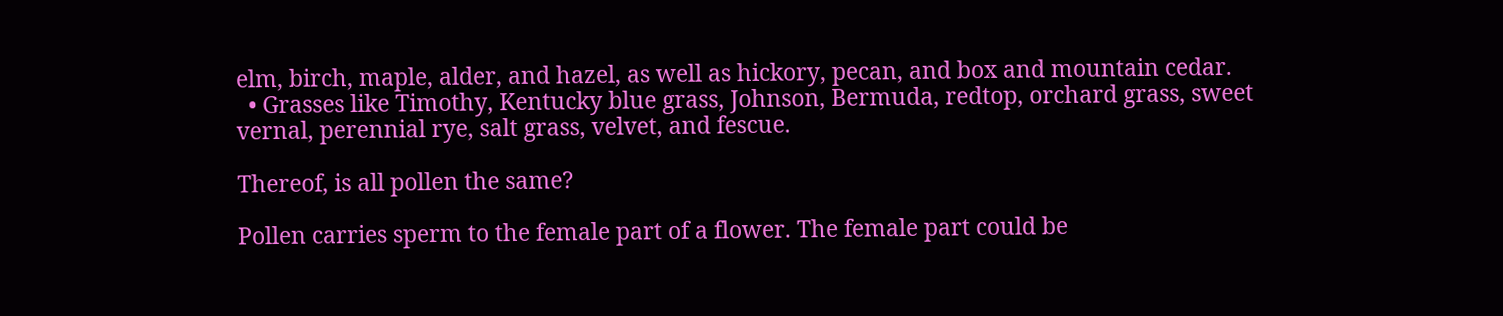elm, birch, maple, alder, and hazel, as well as hickory, pecan, and box and mountain cedar.
  • Grasses like Timothy, Kentucky blue grass, Johnson, Bermuda, redtop, orchard grass, sweet vernal, perennial rye, salt grass, velvet, and fescue.

Thereof, is all pollen the same?

Pollen carries sperm to the female part of a flower. The female part could be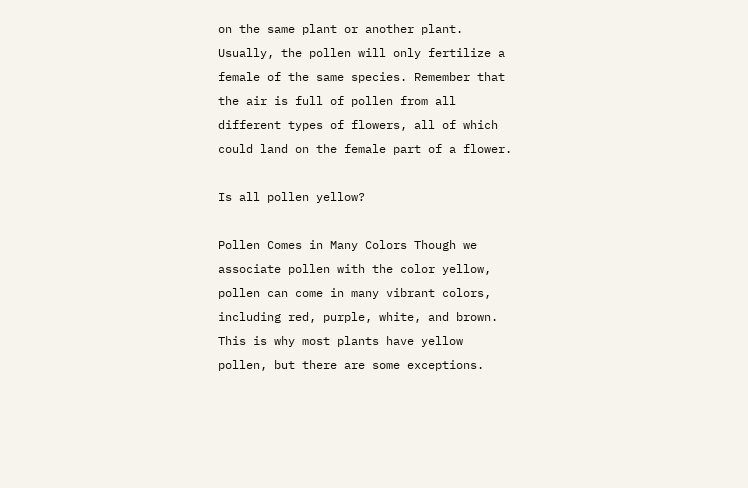on the same plant or another plant. Usually, the pollen will only fertilize a female of the same species. Remember that the air is full of pollen from all different types of flowers, all of which could land on the female part of a flower.

Is all pollen yellow?

Pollen Comes in Many Colors Though we associate pollen with the color yellow, pollen can come in many vibrant colors, including red, purple, white, and brown. This is why most plants have yellow pollen, but there are some exceptions.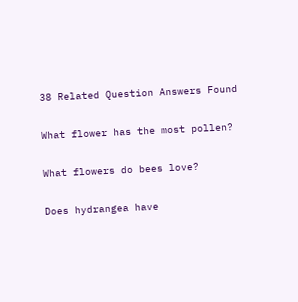38 Related Question Answers Found

What flower has the most pollen?

What flowers do bees love?

Does hydrangea have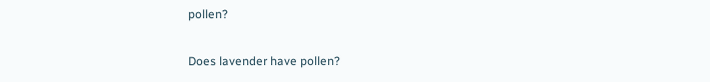pollen?

Does lavender have pollen?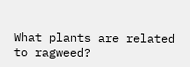What plants are related to ragweed?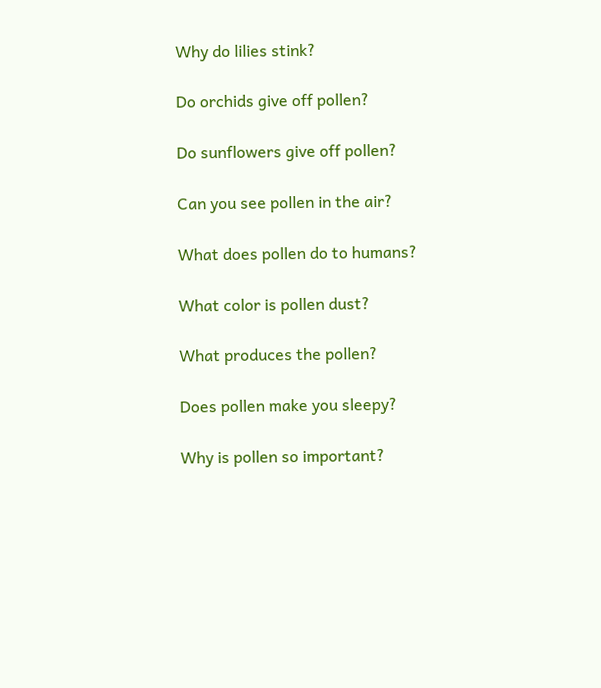Why do lilies stink?

Do orchids give off pollen?

Do sunflowers give off pollen?

Can you see pollen in the air?

What does pollen do to humans?

What color is pollen dust?

What produces the pollen?

Does pollen make you sleepy?

Why is pollen so important?